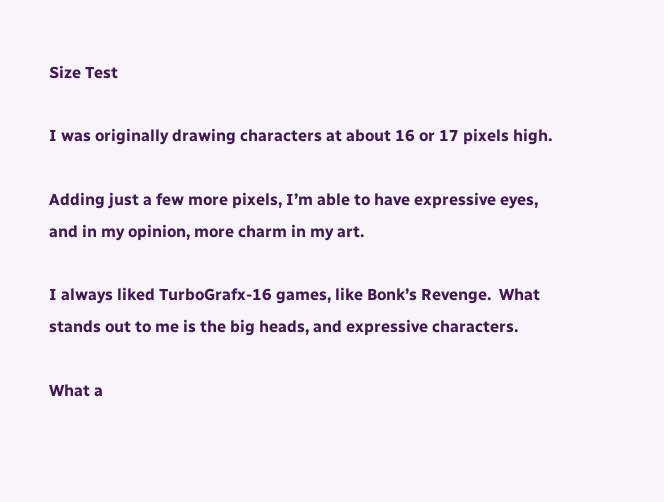Size Test

I was originally drawing characters at about 16 or 17 pixels high.

Adding just a few more pixels, I’m able to have expressive eyes, and in my opinion, more charm in my art.

I always liked TurboGrafx-16 games, like Bonk’s Revenge.  What stands out to me is the big heads, and expressive characters.

What a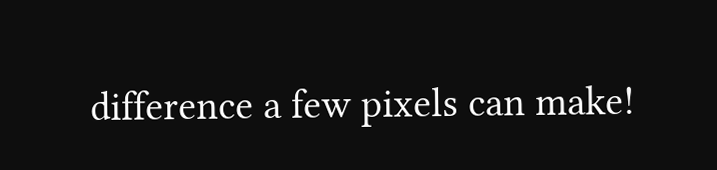difference a few pixels can make!